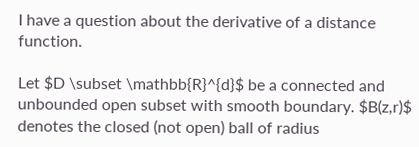I have a question about the derivative of a distance function.

Let $D \subset \mathbb{R}^{d}$ be a connected and unbounded open subset with smooth boundary. $B(z,r)$ denotes the closed (not open) ball of radius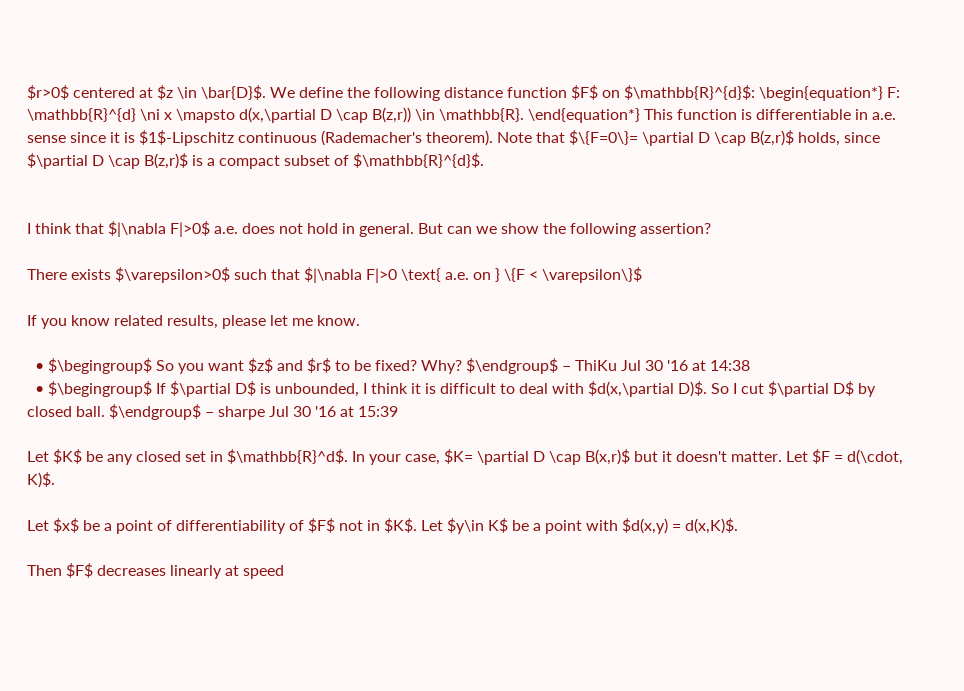$r>0$ centered at $z \in \bar{D}$. We define the following distance function $F$ on $\mathbb{R}^{d}$: \begin{equation*} F: \mathbb{R}^{d} \ni x \mapsto d(x,\partial D \cap B(z,r)) \in \mathbb{R}. \end{equation*} This function is differentiable in a.e. sense since it is $1$-Lipschitz continuous (Rademacher's theorem). Note that $\{F=0\}= \partial D \cap B(z,r)$ holds, since $\partial D \cap B(z,r)$ is a compact subset of $\mathbb{R}^{d}$.


I think that $|\nabla F|>0$ a.e. does not hold in general. But can we show the following assertion?

There exists $\varepsilon>0$ such that $|\nabla F|>0 \text{ a.e. on } \{F < \varepsilon\}$

If you know related results, please let me know.

  • $\begingroup$ So you want $z$ and $r$ to be fixed? Why? $\endgroup$ – ThiKu Jul 30 '16 at 14:38
  • $\begingroup$ If $\partial D$ is unbounded, I think it is difficult to deal with $d(x,\partial D)$. So I cut $\partial D$ by closed ball. $\endgroup$ – sharpe Jul 30 '16 at 15:39

Let $K$ be any closed set in $\mathbb{R}^d$. In your case, $K= \partial D \cap B(x,r)$ but it doesn't matter. Let $F = d(\cdot, K)$.

Let $x$ be a point of differentiability of $F$ not in $K$. Let $y\in K$ be a point with $d(x,y) = d(x,K)$.

Then $F$ decreases linearly at speed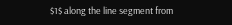$1$ along the line segment from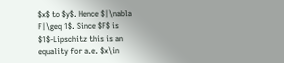$x$ to $y$. Hence $|\nabla F|\geq 1$. Since $F$ is $1$-Lipschitz this is an equality for a.e. $x\in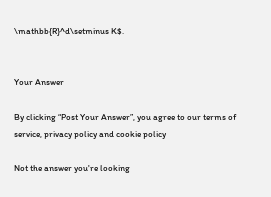\mathbb{R}^d\setminus K$.


Your Answer

By clicking “Post Your Answer”, you agree to our terms of service, privacy policy and cookie policy

Not the answer you're looking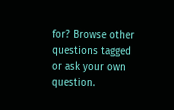for? Browse other questions tagged or ask your own question.